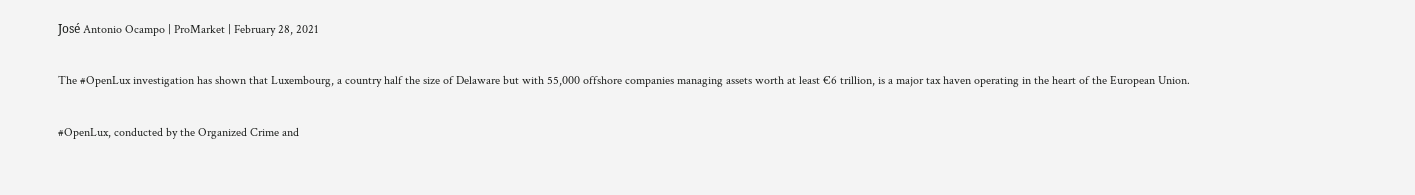José Antonio Ocampo | ProMarket | February 28, 2021

The #OpenLux investigation has shown that Luxembourg, a country half the size of Delaware but with 55,000 offshore companies managing assets worth at least €6 trillion, is a major tax haven operating in the heart of the European Union.

#OpenLux, conducted by the Organized Crime and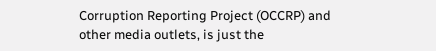Corruption Reporting Project (OCCRP) and other media outlets, is just the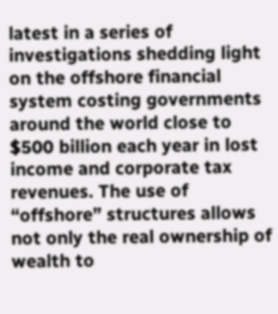latest in a series of investigations shedding light on the offshore financial system costing governments around the world close to $500 billion each year in lost income and corporate tax revenues. The use of “offshore” structures allows not only the real ownership of wealth to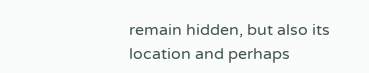remain hidden, but also its location and perhaps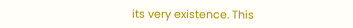its very existence. This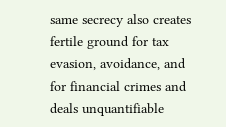same secrecy also creates fertile ground for tax evasion, avoidance, and for financial crimes and deals unquantifiable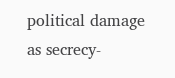political damage as secrecy-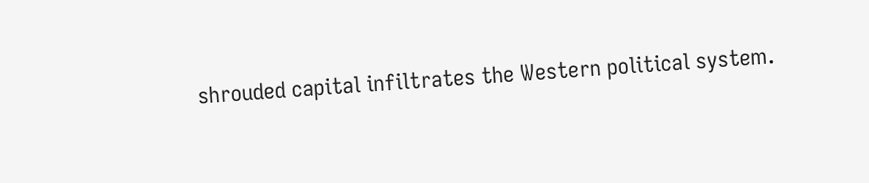shrouded capital infiltrates the Western political system.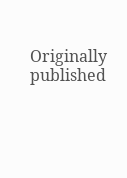Originally published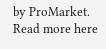by ProMarket. Read more here